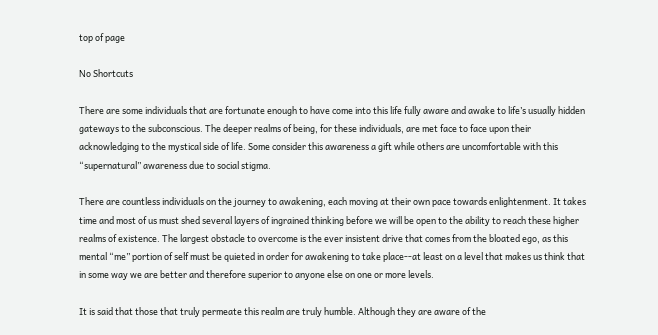top of page

No Shortcuts

There are some individuals that are fortunate enough to have come into this life fully aware and awake to life’s usually hidden gateways to the subconscious. The deeper realms of being, for these individuals, are met face to face upon their acknowledging to the mystical side of life. Some consider this awareness a gift while others are uncomfortable with this “supernatural” awareness due to social stigma.

There are countless individuals on the journey to awakening, each moving at their own pace towards enlightenment. It takes time and most of us must shed several layers of ingrained thinking before we will be open to the ability to reach these higher realms of existence. The largest obstacle to overcome is the ever insistent drive that comes from the bloated ego, as this mental “me” portion of self must be quieted in order for awakening to take place--at least on a level that makes us think that in some way we are better and therefore superior to anyone else on one or more levels.

It is said that those that truly permeate this realm are truly humble. Although they are aware of the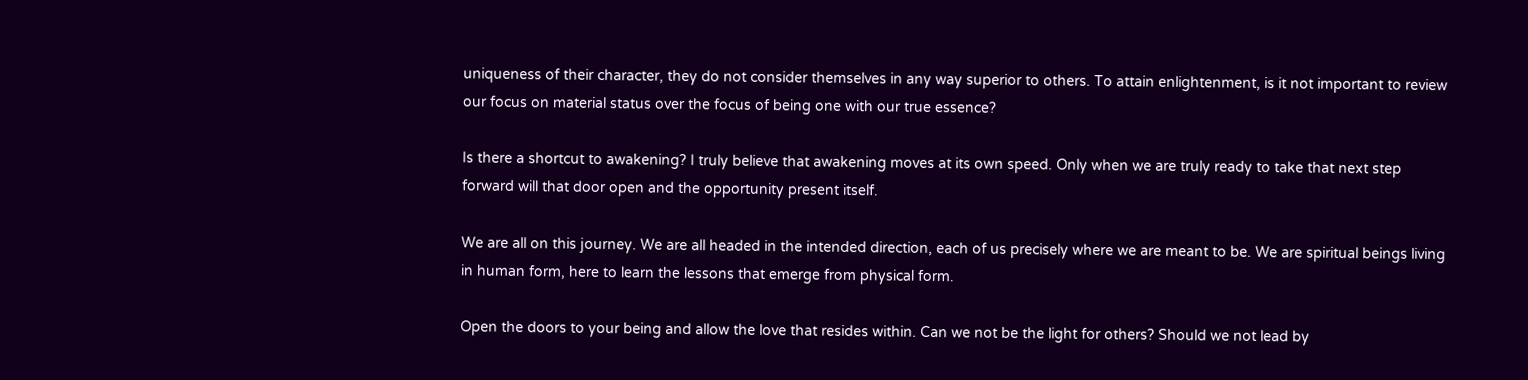uniqueness of their character, they do not consider themselves in any way superior to others. To attain enlightenment, is it not important to review our focus on material status over the focus of being one with our true essence?

Is there a shortcut to awakening? I truly believe that awakening moves at its own speed. Only when we are truly ready to take that next step forward will that door open and the opportunity present itself.

We are all on this journey. We are all headed in the intended direction, each of us precisely where we are meant to be. We are spiritual beings living in human form, here to learn the lessons that emerge from physical form.

Open the doors to your being and allow the love that resides within. Can we not be the light for others? Should we not lead by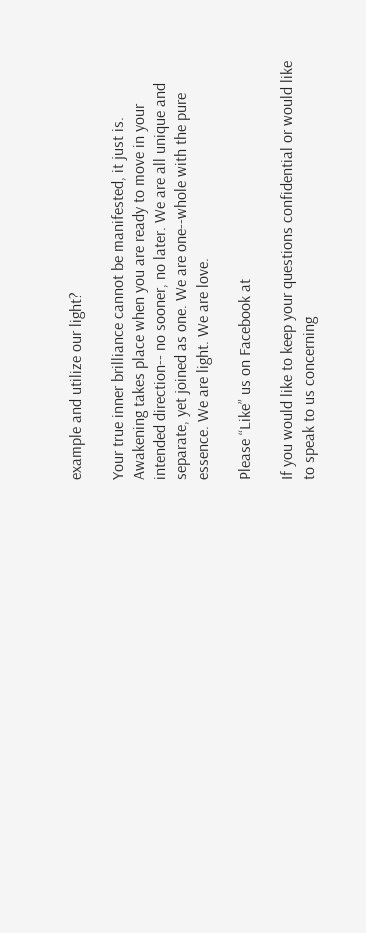example and utilize our light?

Your true inner brilliance cannot be manifested, it just is. Awakening takes place when you are ready to move in your intended direction-- no sooner, no later. We are all unique and separate, yet joined as one. We are one--whole with the pure essence. We are light. We are love.

Please “Like” us on Facebook at

If you would like to keep your questions confidential or would like to speak to us concerning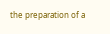the preparation of a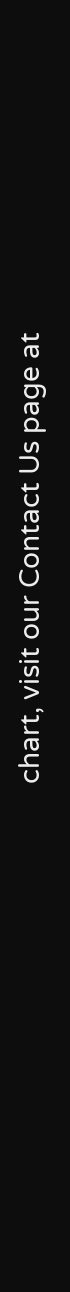chart, visit our Contact Us page at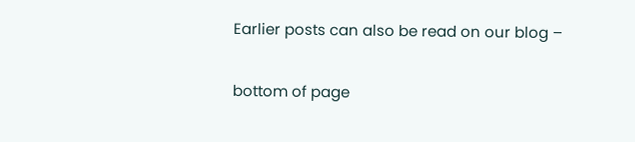Earlier posts can also be read on our blog –

bottom of page